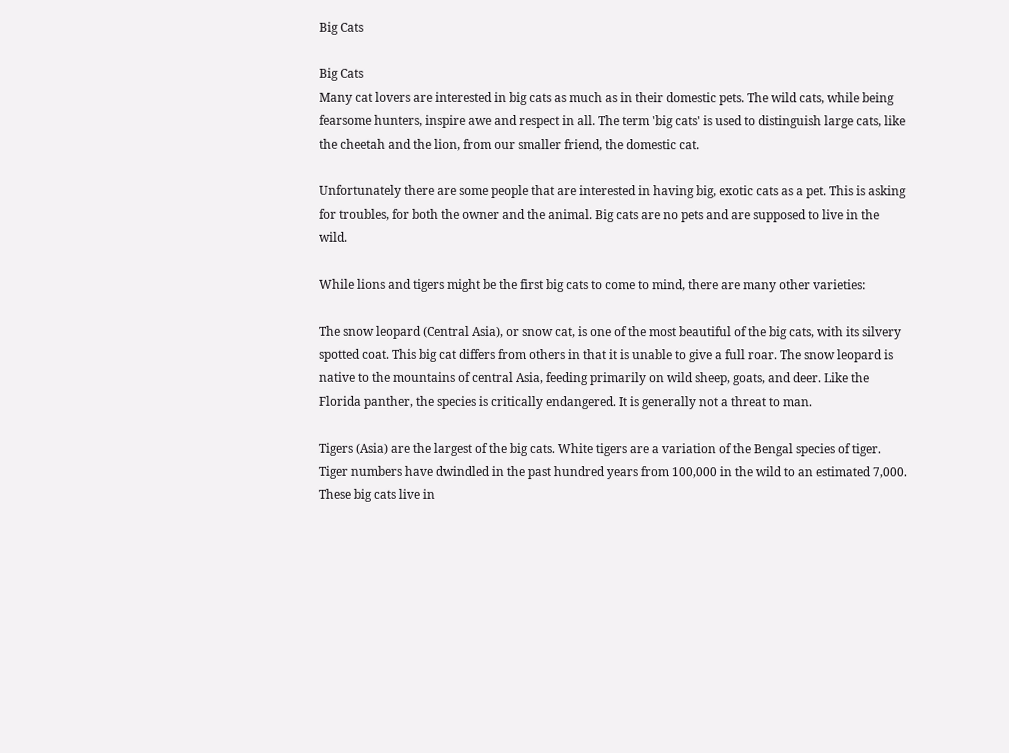Big Cats

Big Cats
Many cat lovers are interested in big cats as much as in their domestic pets. The wild cats, while being fearsome hunters, inspire awe and respect in all. The term 'big cats' is used to distinguish large cats, like the cheetah and the lion, from our smaller friend, the domestic cat.

Unfortunately there are some people that are interested in having big, exotic cats as a pet. This is asking for troubles, for both the owner and the animal. Big cats are no pets and are supposed to live in the wild.

While lions and tigers might be the first big cats to come to mind, there are many other varieties:

The snow leopard (Central Asia), or snow cat, is one of the most beautiful of the big cats, with its silvery spotted coat. This big cat differs from others in that it is unable to give a full roar. The snow leopard is native to the mountains of central Asia, feeding primarily on wild sheep, goats, and deer. Like the Florida panther, the species is critically endangered. It is generally not a threat to man.

Tigers (Asia) are the largest of the big cats. White tigers are a variation of the Bengal species of tiger. Tiger numbers have dwindled in the past hundred years from 100,000 in the wild to an estimated 7,000. These big cats live in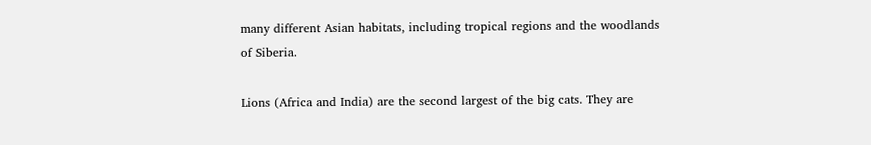many different Asian habitats, including tropical regions and the woodlands of Siberia.

Lions (Africa and India) are the second largest of the big cats. They are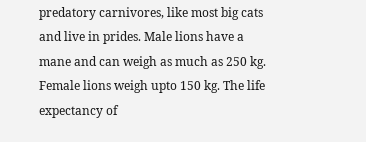predatory carnivores, like most big cats and live in prides. Male lions have a mane and can weigh as much as 250 kg. Female lions weigh upto 150 kg. The life expectancy of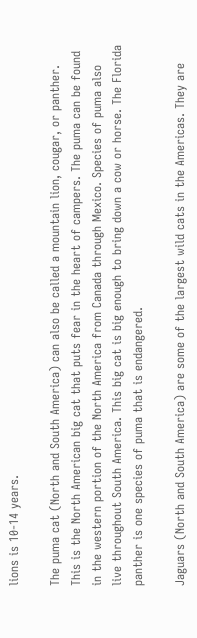lions is 10-14 years.

The puma cat (North and South America) can also be called a mountain lion, cougar, or panther. This is the North American big cat that puts fear in the heart of campers. The puma can be found in the western portion of the North America from Canada through Mexico. Species of puma also live throughout South America. This big cat is big enough to bring down a cow or horse. The Florida panther is one species of puma that is endangered.

Jaguars (North and South America) are some of the largest wild cats in the Americas. They are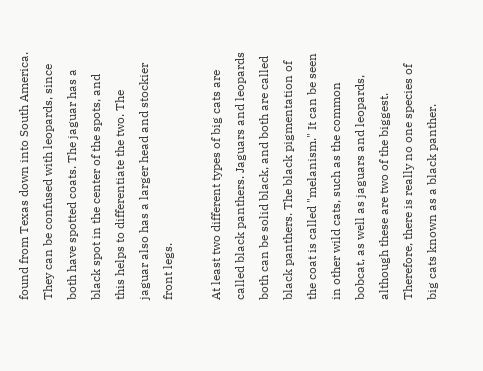found from Texas down into South America. They can be confused with leopards, since both have spotted coats. The jaguar has a black spot in the center of the spots, and this helps to differentiate the two. The jaguar also has a larger head and stockier front legs.

At least two different types of big cats are called black panthers. Jaguars and leopards both can be solid black, and both are called black panthers. The black pigmentation of the coat is called "melanism." It can be seen in other wild cats, such as the common bobcat, as well as jaguars and leopards, although these are two of the biggest. Therefore, there is really no one species of big cats known as a black panther.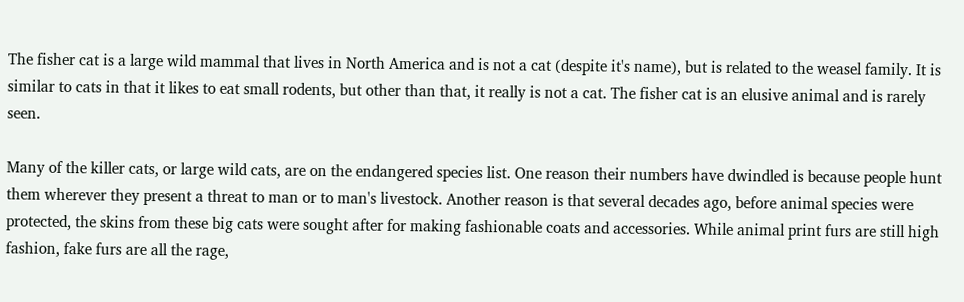The fisher cat is a large wild mammal that lives in North America and is not a cat (despite it's name), but is related to the weasel family. It is similar to cats in that it likes to eat small rodents, but other than that, it really is not a cat. The fisher cat is an elusive animal and is rarely seen.

Many of the killer cats, or large wild cats, are on the endangered species list. One reason their numbers have dwindled is because people hunt them wherever they present a threat to man or to man's livestock. Another reason is that several decades ago, before animal species were protected, the skins from these big cats were sought after for making fashionable coats and accessories. While animal print furs are still high fashion, fake furs are all the rage,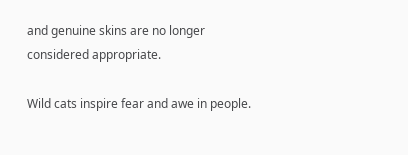and genuine skins are no longer considered appropriate.

Wild cats inspire fear and awe in people.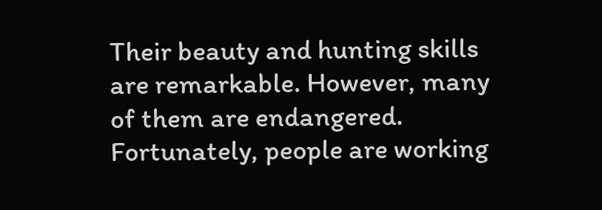Their beauty and hunting skills are remarkable. However, many of them are endangered. Fortunately, people are working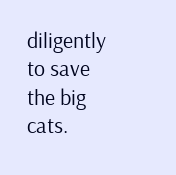diligently to save the big cats.